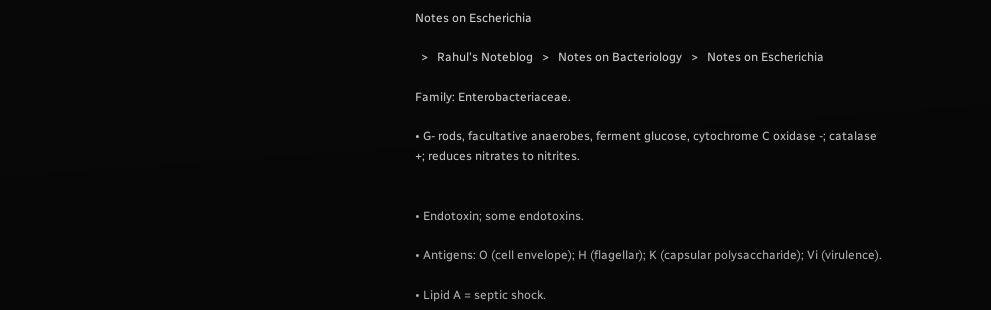Notes on Escherichia

  >   Rahul's Noteblog   >   Notes on Bacteriology   >   Notes on Escherichia

Family: Enterobacteriaceae.

• G- rods, facultative anaerobes, ferment glucose, cytochrome C oxidase -; catalase +; reduces nitrates to nitrites.


• Endotoxin; some endotoxins.

• Antigens: O (cell envelope); H (flagellar); K (capsular polysaccharide); Vi (virulence).

• Lipid A = septic shock.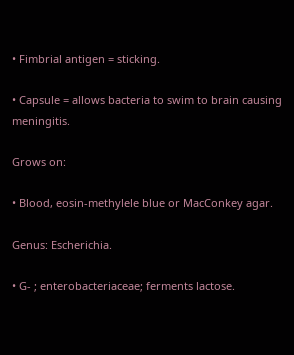• Fimbrial antigen = sticking.

• Capsule = allows bacteria to swim to brain causing meningitis.

Grows on:

• Blood, eosin-methylele blue or MacConkey agar.

Genus: Escherichia.

• G- ; enterobacteriaceae; ferments lactose.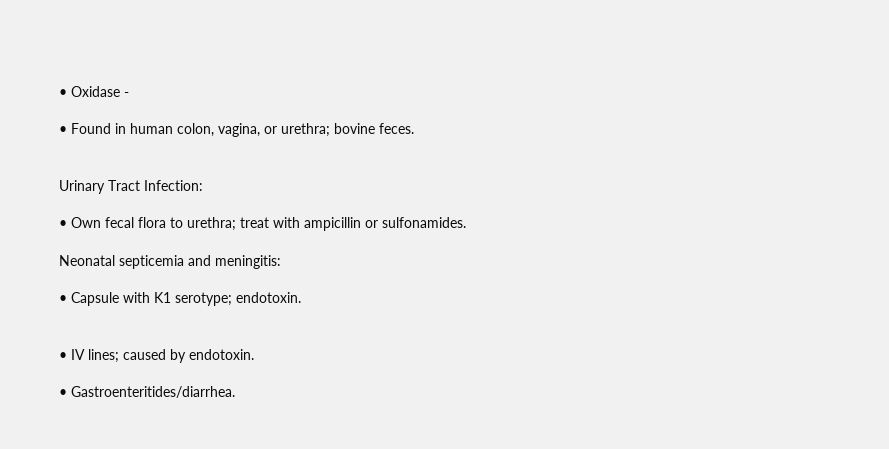• Oxidase -

• Found in human colon, vagina, or urethra; bovine feces.


Urinary Tract Infection:

• Own fecal flora to urethra; treat with ampicillin or sulfonamides.

Neonatal septicemia and meningitis:

• Capsule with K1 serotype; endotoxin.


• IV lines; caused by endotoxin.

• Gastroenteritides/diarrhea.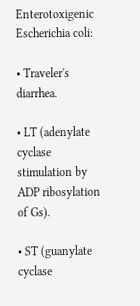Enterotoxigenic Escherichia coli:

• Traveler's diarrhea.

• LT (adenylate cyclase stimulation by ADP ribosylation of Gs).

• ST (guanylate cyclase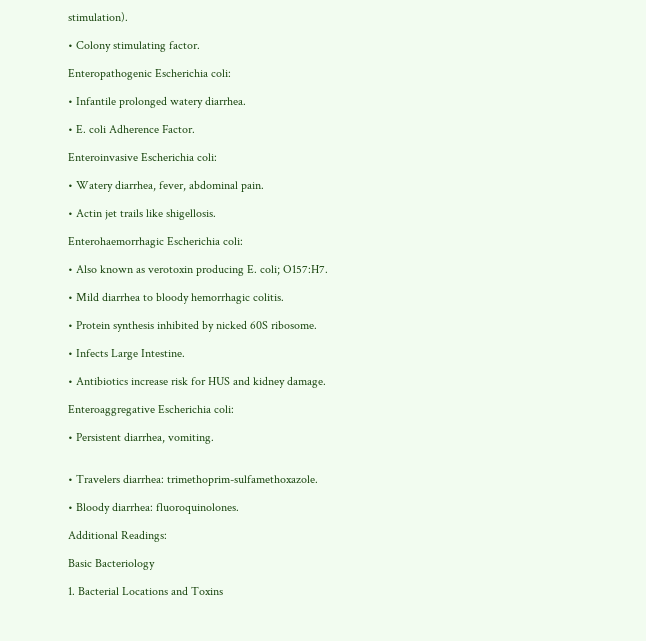stimulation).

• Colony stimulating factor.

Enteropathogenic Escherichia coli:

• Infantile prolonged watery diarrhea.

• E. coli Adherence Factor.

Enteroinvasive Escherichia coli:

• Watery diarrhea, fever, abdominal pain.

• Actin jet trails like shigellosis.

Enterohaemorrhagic Escherichia coli:

• Also known as verotoxin producing E. coli; O157:H7.

• Mild diarrhea to bloody hemorrhagic colitis.

• Protein synthesis inhibited by nicked 60S ribosome.

• Infects Large Intestine.

• Antibiotics increase risk for HUS and kidney damage.

Enteroaggregative Escherichia coli:

• Persistent diarrhea, vomiting.


• Travelers diarrhea: trimethoprim-sulfamethoxazole.

• Bloody diarrhea: fluoroquinolones.

Additional Readings:

Basic Bacteriology

1. Bacterial Locations and Toxins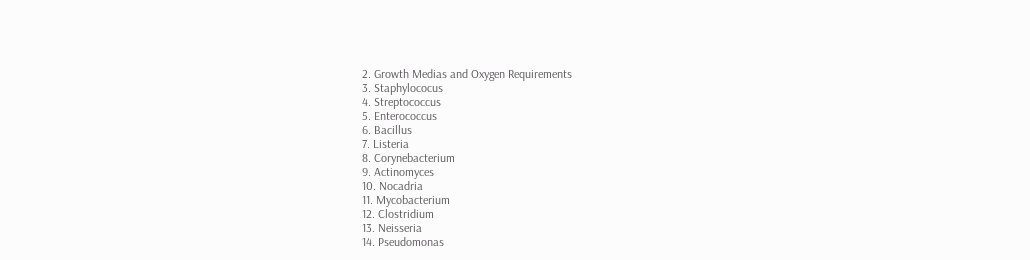2. Growth Medias and Oxygen Requirements
3. Staphylococus
4. Streptococcus
5. Enterococcus
6. Bacillus
7. Listeria
8. Corynebacterium
9. Actinomyces
10. Nocadria
11. Mycobacterium
12. Clostridium
13. Neisseria
14. Pseudomonas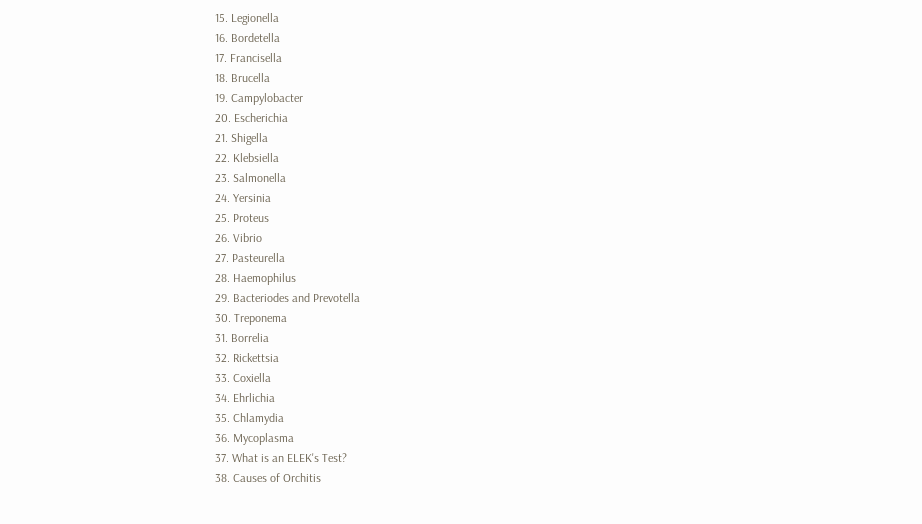15. Legionella
16. Bordetella
17. Francisella
18. Brucella
19. Campylobacter
20. Escherichia
21. Shigella
22. Klebsiella
23. Salmonella
24. Yersinia
25. Proteus
26. Vibrio
27. Pasteurella
28. Haemophilus
29. Bacteriodes and Prevotella
30. Treponema
31. Borrelia
32. Rickettsia
33. Coxiella
34. Ehrlichia
35. Chlamydia
36. Mycoplasma
37. What is an ELEK's Test?
38. Causes of Orchitis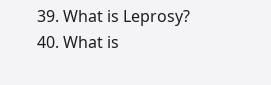39. What is Leprosy?
40. What is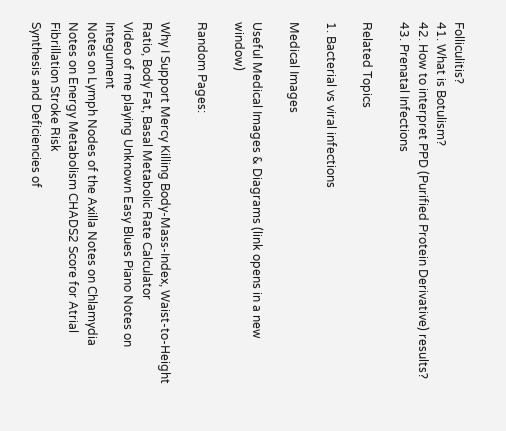Folliculitis?
41. What is Botulism?
42. How to interpret PPD (Purified Protein Derivative) results?
43. Prenatal Infections

Related Topics

1. Bacterial vs viral infections

Medical Images

Useful Medical Images & Diagrams (link opens in a new window)

Random Pages:

Why I Support Mercy Killing Body-Mass-Index, Waist-to-Height Ratio, Body Fat, Basal Metabolic Rate Calculator
Video of me playing Unknown Easy Blues Piano Notes on Integument
Notes on Lymph Nodes of the Axilla Notes on Chlamydia
Notes on Energy Metabolism CHADS2 Score for Atrial Fibrillation Stroke Risk
Synthesis and Deficiencies of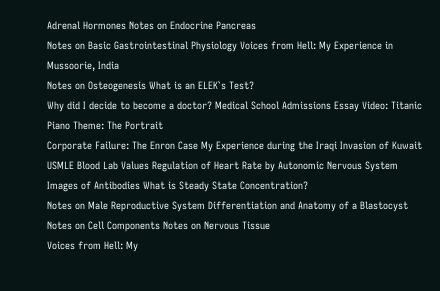Adrenal Hormones Notes on Endocrine Pancreas
Notes on Basic Gastrointestinal Physiology Voices from Hell: My Experience in Mussoorie, India
Notes on Osteogenesis What is an ELEK`s Test?
Why did I decide to become a doctor? Medical School Admissions Essay Video: Titanic Piano Theme: The Portrait
Corporate Failure: The Enron Case My Experience during the Iraqi Invasion of Kuwait
USMLE Blood Lab Values Regulation of Heart Rate by Autonomic Nervous System
Images of Antibodies What is Steady State Concentration?
Notes on Male Reproductive System Differentiation and Anatomy of a Blastocyst
Notes on Cell Components Notes on Nervous Tissue
Voices from Hell: My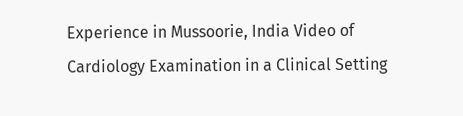Experience in Mussoorie, India Video of Cardiology Examination in a Clinical Setting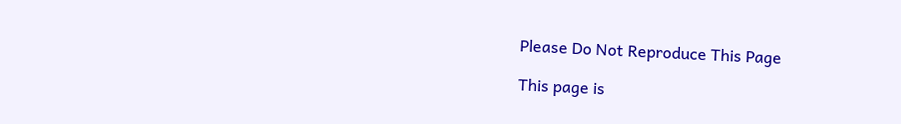Please Do Not Reproduce This Page

This page is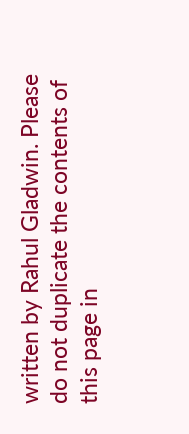written by Rahul Gladwin. Please do not duplicate the contents of this page in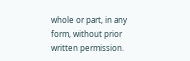whole or part, in any form, without prior written permission.